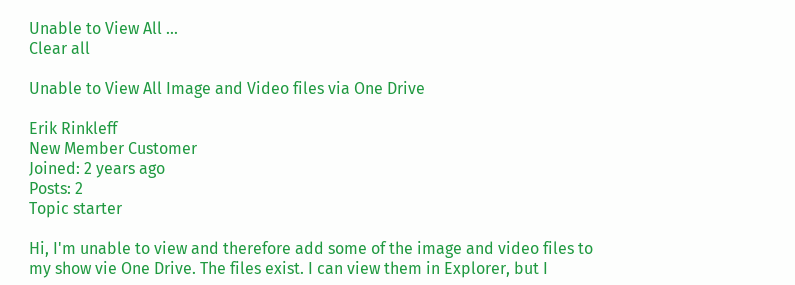Unable to View All ...
Clear all

Unable to View All Image and Video files via One Drive

Erik Rinkleff
New Member Customer
Joined: 2 years ago
Posts: 2
Topic starter

Hi, I'm unable to view and therefore add some of the image and video files to my show vie One Drive. The files exist. I can view them in Explorer, but I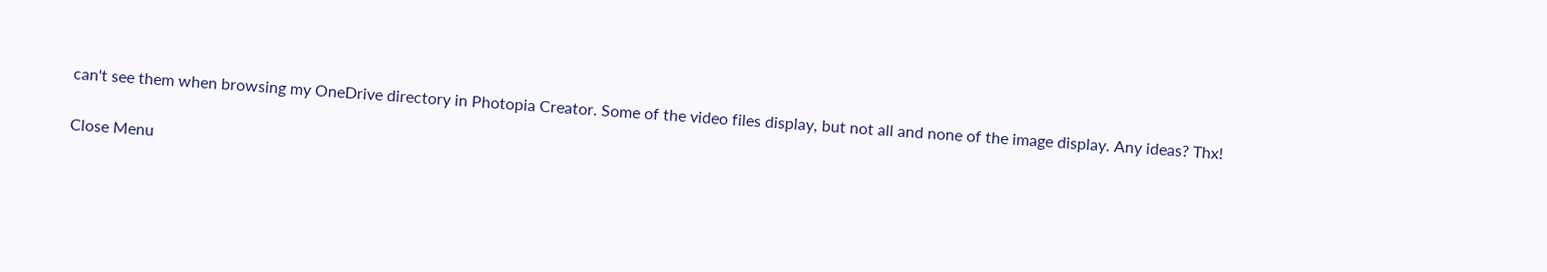can't see them when browsing my OneDrive directory in Photopia Creator. Some of the video files display, but not all and none of the image display. Any ideas? Thx!

Close Menu